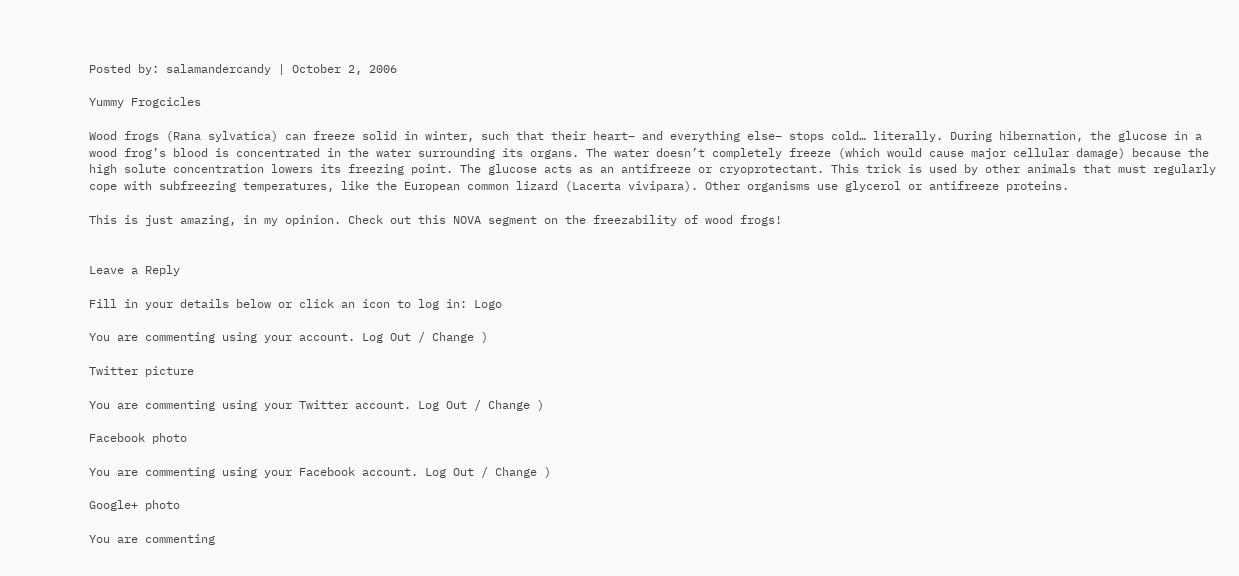Posted by: salamandercandy | October 2, 2006

Yummy Frogcicles

Wood frogs (Rana sylvatica) can freeze solid in winter, such that their heart– and everything else– stops cold… literally. During hibernation, the glucose in a wood frog’s blood is concentrated in the water surrounding its organs. The water doesn’t completely freeze (which would cause major cellular damage) because the high solute concentration lowers its freezing point. The glucose acts as an antifreeze or cryoprotectant. This trick is used by other animals that must regularly cope with subfreezing temperatures, like the European common lizard (Lacerta vivipara). Other organisms use glycerol or antifreeze proteins.

This is just amazing, in my opinion. Check out this NOVA segment on the freezability of wood frogs!


Leave a Reply

Fill in your details below or click an icon to log in: Logo

You are commenting using your account. Log Out / Change )

Twitter picture

You are commenting using your Twitter account. Log Out / Change )

Facebook photo

You are commenting using your Facebook account. Log Out / Change )

Google+ photo

You are commenting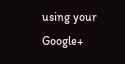using your Google+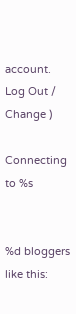account. Log Out / Change )

Connecting to %s


%d bloggers like this: